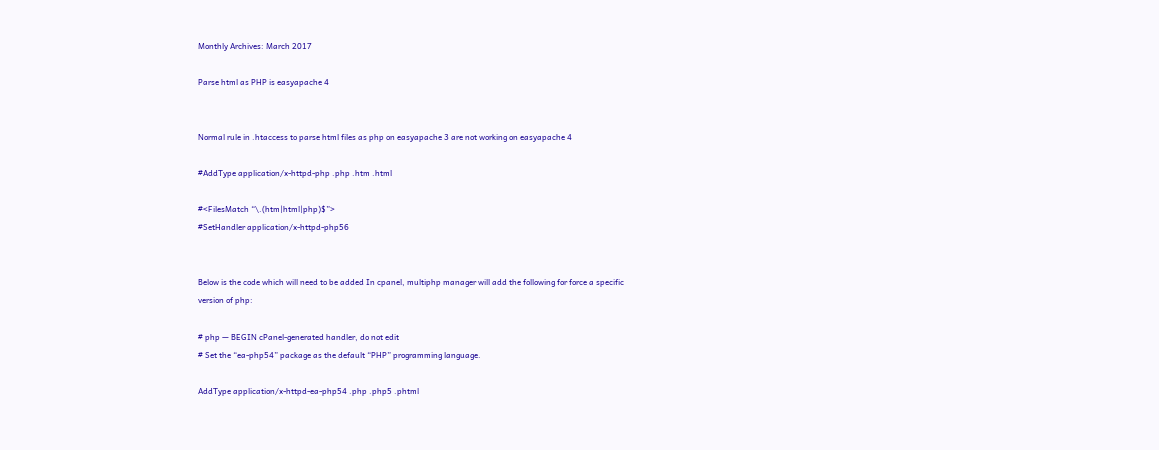Monthly Archives: March 2017

Parse html as PHP is easyapache 4


Normal rule in .htaccess to parse html files as php on easyapache 3 are not working on easyapache 4

#AddType application/x-httpd-php .php .htm .html

#<FilesMatch “\.(htm|html|php)$”>
#SetHandler application/x-httpd-php56


Below is the code which will need to be added In cpanel, multiphp manager will add the following for force a specific
version of php:

# php — BEGIN cPanel-generated handler, do not edit
# Set the “ea-php54” package as the default “PHP” programming language.

AddType application/x-httpd-ea-php54 .php .php5 .phtml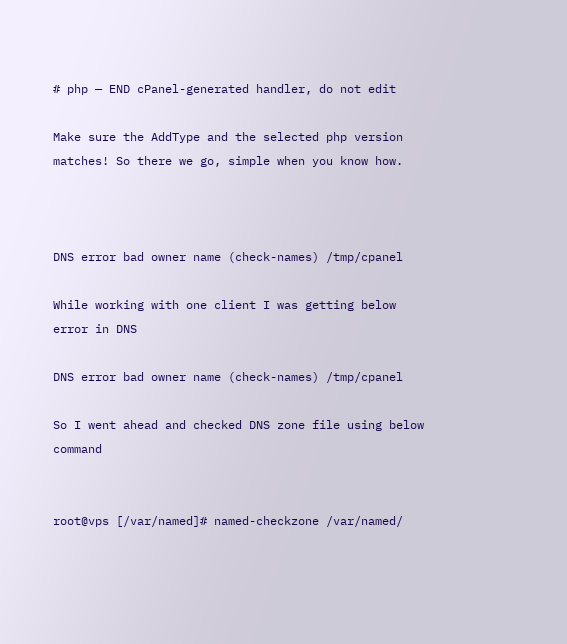# php — END cPanel-generated handler, do not edit

Make sure the AddType and the selected php version matches! So there we go, simple when you know how.



DNS error bad owner name (check-names) /tmp/cpanel

While working with one client I was getting below error in DNS

DNS error bad owner name (check-names) /tmp/cpanel

So I went ahead and checked DNS zone file using below command


root@vps [/var/named]# named-checkzone /var/named/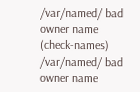/var/named/ bad owner name (check-names)
/var/named/ bad owner name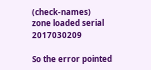(check-names)
zone loaded serial 2017030209

So the error pointed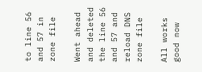to line 56 and 57 in zone file

Went ahead and deleted the line 56 and 57 and reload DNS zone file

All works good now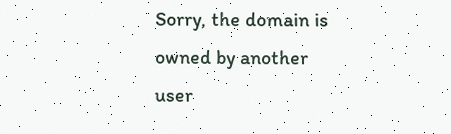Sorry, the domain is owned by another user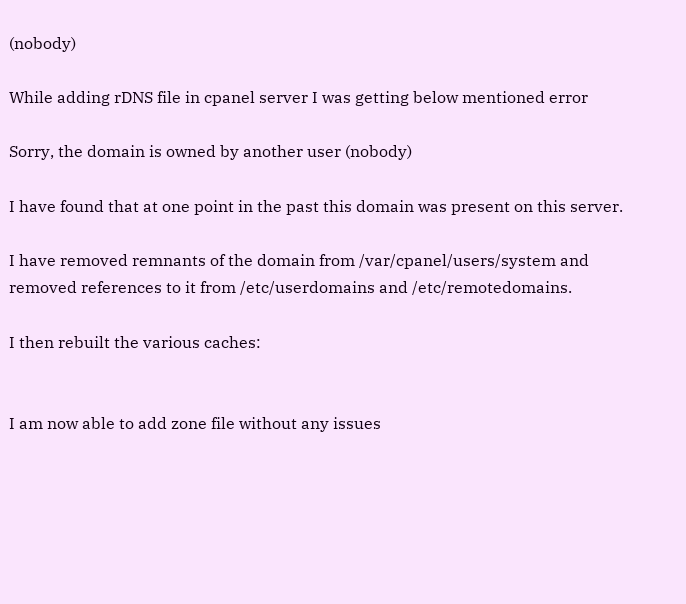(nobody)

While adding rDNS file in cpanel server I was getting below mentioned error

Sorry, the domain is owned by another user (nobody)

I have found that at one point in the past this domain was present on this server.

I have removed remnants of the domain from /var/cpanel/users/system and removed references to it from /etc/userdomains and /etc/remotedomains.

I then rebuilt the various caches:


I am now able to add zone file without any issues